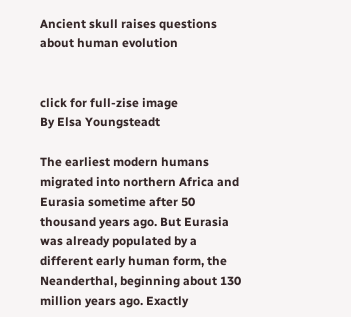Ancient skull raises questions about human evolution


click for full-zise image
By Elsa Youngsteadt

The earliest modern humans migrated into northern Africa and Eurasia sometime after 50 thousand years ago. But Eurasia was already populated by a different early human form, the Neanderthal, beginning about 130 million years ago. Exactly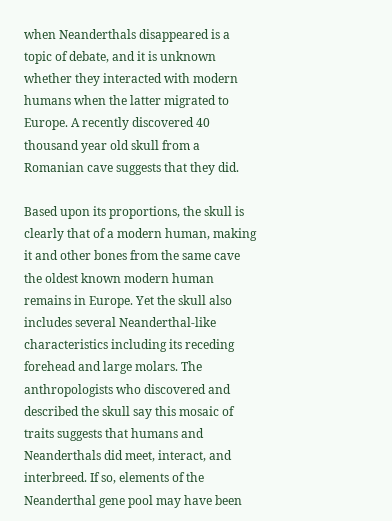when Neanderthals disappeared is a topic of debate, and it is unknown whether they interacted with modern humans when the latter migrated to Europe. A recently discovered 40 thousand year old skull from a Romanian cave suggests that they did.

Based upon its proportions, the skull is clearly that of a modern human, making it and other bones from the same cave the oldest known modern human remains in Europe. Yet the skull also includes several Neanderthal-like characteristics including its receding forehead and large molars. The anthropologists who discovered and described the skull say this mosaic of traits suggests that humans and Neanderthals did meet, interact, and interbreed. If so, elements of the Neanderthal gene pool may have been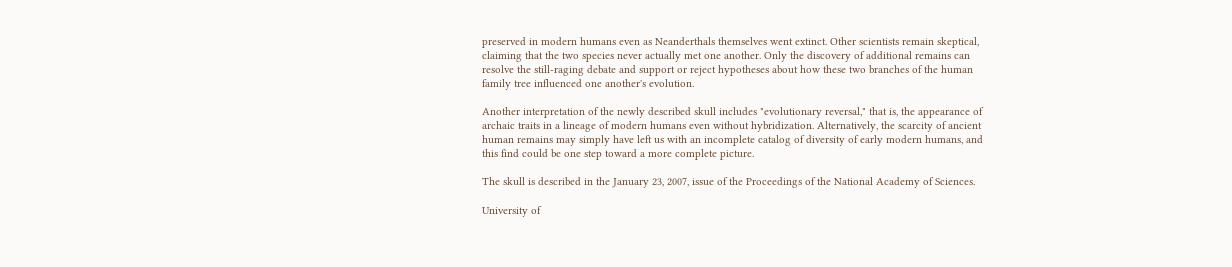preserved in modern humans even as Neanderthals themselves went extinct. Other scientists remain skeptical, claiming that the two species never actually met one another. Only the discovery of additional remains can resolve the still-raging debate and support or reject hypotheses about how these two branches of the human family tree influenced one another's evolution.

Another interpretation of the newly described skull includes "evolutionary reversal," that is, the appearance of archaic traits in a lineage of modern humans even without hybridization. Alternatively, the scarcity of ancient human remains may simply have left us with an incomplete catalog of diversity of early modern humans, and this find could be one step toward a more complete picture.

The skull is described in the January 23, 2007, issue of the Proceedings of the National Academy of Sciences.

University of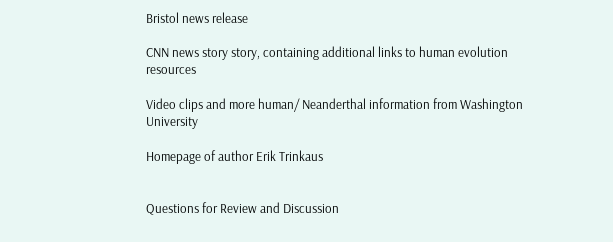Bristol news release

CNN news story story, containing additional links to human evolution resources

Video clips and more human/ Neanderthal information from Washington University

Homepage of author Erik Trinkaus


Questions for Review and Discussion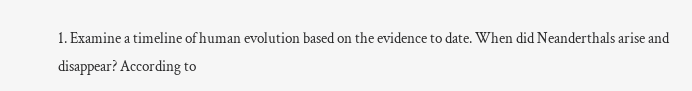1. Examine a timeline of human evolution based on the evidence to date. When did Neanderthals arise and disappear? According to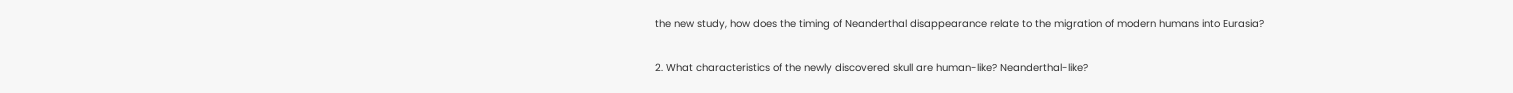the new study, how does the timing of Neanderthal disappearance relate to the migration of modern humans into Eurasia?

2. What characteristics of the newly discovered skull are human-like? Neanderthal-like?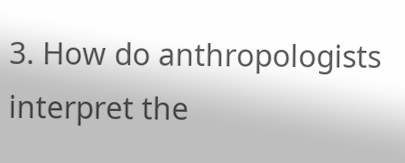3. How do anthropologists interpret the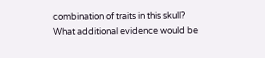combination of traits in this skull? What additional evidence would be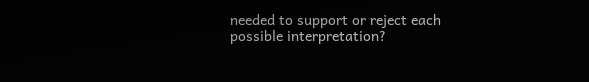needed to support or reject each possible interpretation?